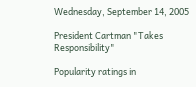Wednesday, September 14, 2005

President Cartman "Takes Responsibility"

Popularity ratings in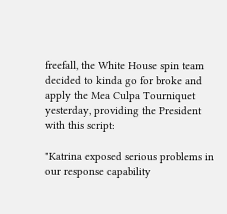freefall, the White House spin team decided to kinda go for broke and apply the Mea Culpa Tourniquet yesterday, providing the President with this script:

"Katrina exposed serious problems in our response capability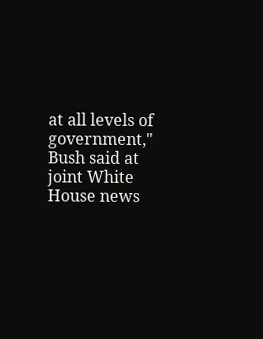at all levels of government," Bush said at joint White House news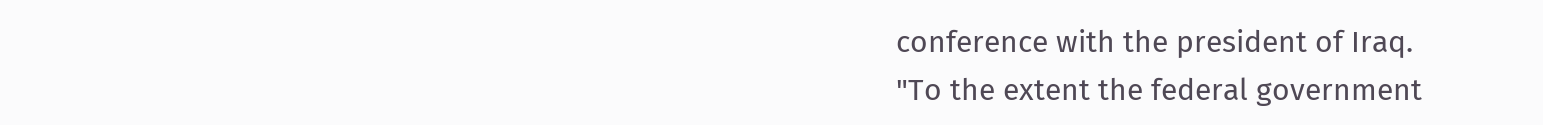conference with the president of Iraq.
"To the extent the federal government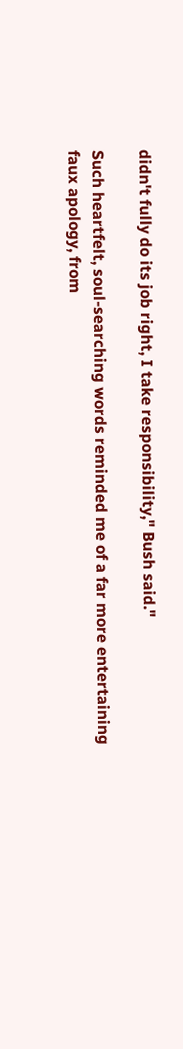didn't fully do its job right, I take responsibility," Bush said."

Such heartfelt, soul-searching words reminded me of a far more entertaining faux apology, from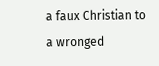a faux Christian to a wronged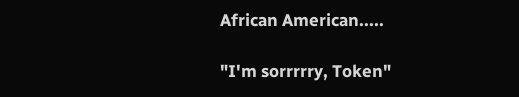African American.....

"I'm sorrrrry, Token"